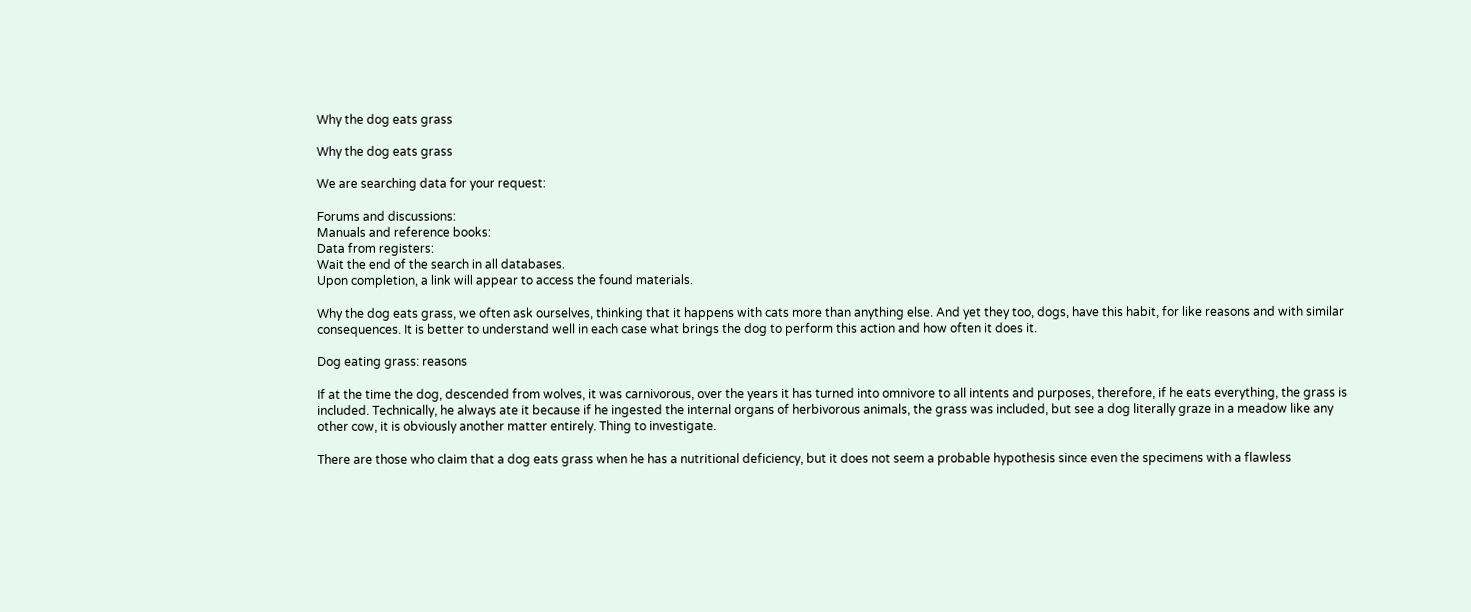Why the dog eats grass

Why the dog eats grass

We are searching data for your request:

Forums and discussions:
Manuals and reference books:
Data from registers:
Wait the end of the search in all databases.
Upon completion, a link will appear to access the found materials.

Why the dog eats grass, we often ask ourselves, thinking that it happens with cats more than anything else. And yet they too, dogs, have this habit, for like reasons and with similar consequences. It is better to understand well in each case what brings the dog to perform this action and how often it does it.

Dog eating grass: reasons

If at the time the dog, descended from wolves, it was carnivorous, over the years it has turned into omnivore to all intents and purposes, therefore, if he eats everything, the grass is included. Technically, he always ate it because if he ingested the internal organs of herbivorous animals, the grass was included, but see a dog literally graze in a meadow like any other cow, it is obviously another matter entirely. Thing to investigate.

There are those who claim that a dog eats grass when he has a nutritional deficiency, but it does not seem a probable hypothesis since even the specimens with a flawless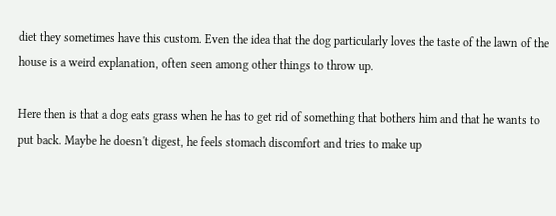diet they sometimes have this custom. Even the idea that the dog particularly loves the taste of the lawn of the house is a weird explanation, often seen among other things to throw up.

Here then is that a dog eats grass when he has to get rid of something that bothers him and that he wants to put back. Maybe he doesn't digest, he feels stomach discomfort and tries to make up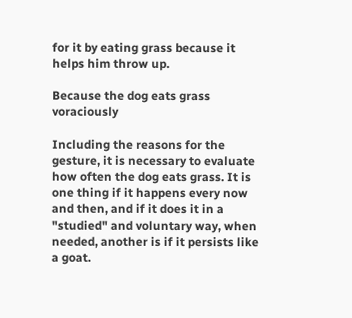for it by eating grass because it helps him throw up.

Because the dog eats grass voraciously

Including the reasons for the gesture, it is necessary to evaluate how often the dog eats grass. It is one thing if it happens every now and then, and if it does it in a "studied" and voluntary way, when needed, another is if it persists like a goat.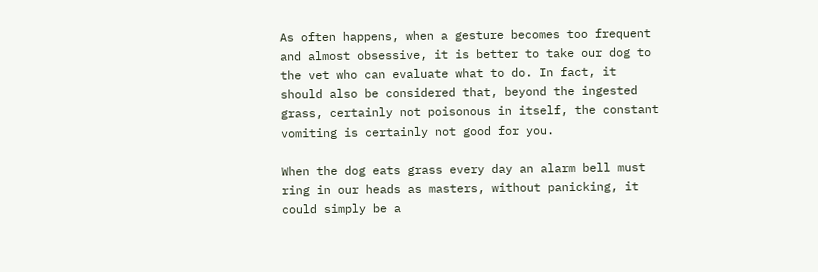As often happens, when a gesture becomes too frequent and almost obsessive, it is better to take our dog to the vet who can evaluate what to do. In fact, it should also be considered that, beyond the ingested grass, certainly not poisonous in itself, the constant vomiting is certainly not good for you.

When the dog eats grass every day an alarm bell must ring in our heads as masters, without panicking, it could simply be a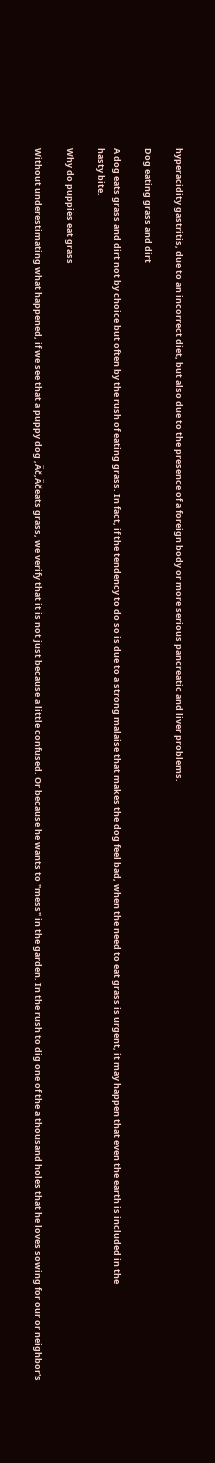hyperacidity gastritis, due to an incorrect diet, but also due to the presence of a foreign body or more serious pancreatic and liver problems.

Dog eating grass and dirt

A dog eats grass and dirt not by choice but often by the rush of eating grass. In fact, if the tendency to do so is due to a strong malaise that makes the dog feel bad, when the need to eat grass is urgent, it may happen that even the earth is included in the
hasty bite.

Why do puppies eat grass

Without underestimating what happened, if we see that a puppy dog ‚Äč‚Äčeats grass, we verify that it is not just because a little confused. Or because he wants to "mess" in the garden. In the rush to dig one of the a thousand holes that he loves sowing for our or neighbor's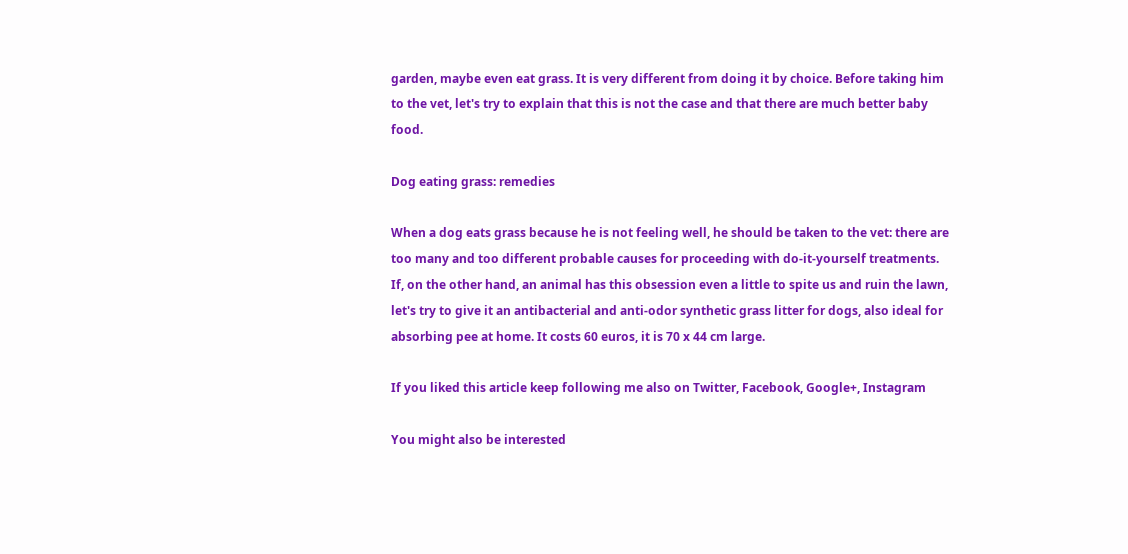garden, maybe even eat grass. It is very different from doing it by choice. Before taking him to the vet, let's try to explain that this is not the case and that there are much better baby food.

Dog eating grass: remedies

When a dog eats grass because he is not feeling well, he should be taken to the vet: there are too many and too different probable causes for proceeding with do-it-yourself treatments. If, on the other hand, an animal has this obsession even a little to spite us and ruin the lawn, let's try to give it an antibacterial and anti-odor synthetic grass litter for dogs, also ideal for absorbing pee at home. It costs 60 euros, it is 70 x 44 cm large.

If you liked this article keep following me also on Twitter, Facebook, Google+, Instagram

You might also be interested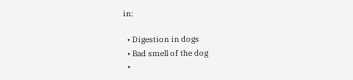in:

  • Digestion in dogs
  • Bad smell of the dog
  •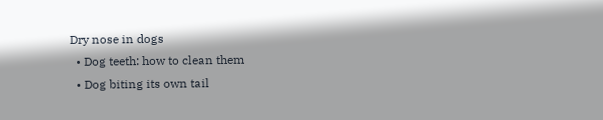Dry nose in dogs
  • Dog teeth: how to clean them
  • Dog biting its own tail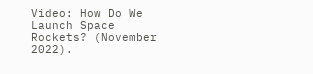Video: How Do We Launch Space Rockets? (November 2022).